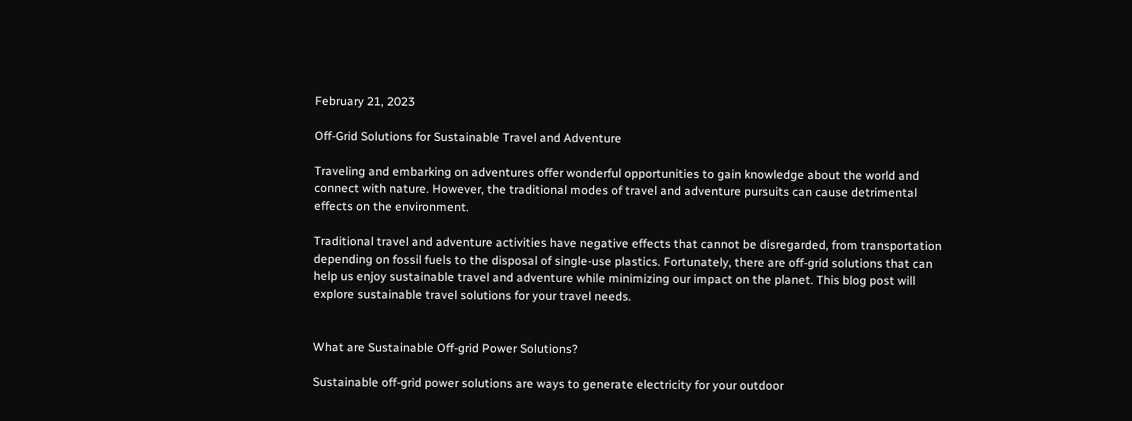February 21, 2023

Off-Grid Solutions for Sustainable Travel and Adventure

Traveling and embarking on adventures offer wonderful opportunities to gain knowledge about the world and connect with nature. However, the traditional modes of travel and adventure pursuits can cause detrimental effects on the environment.

Traditional travel and adventure activities have negative effects that cannot be disregarded, from transportation depending on fossil fuels to the disposal of single-use plastics. Fortunately, there are off-grid solutions that can help us enjoy sustainable travel and adventure while minimizing our impact on the planet. This blog post will explore sustainable travel solutions for your travel needs.


What are Sustainable Off-grid Power Solutions?

Sustainable off-grid power solutions are ways to generate electricity for your outdoor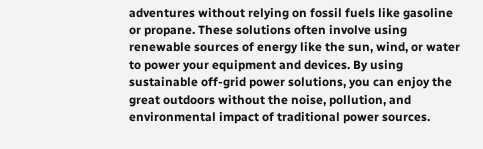adventures without relying on fossil fuels like gasoline or propane. These solutions often involve using renewable sources of energy like the sun, wind, or water to power your equipment and devices. By using sustainable off-grid power solutions, you can enjoy the great outdoors without the noise, pollution, and environmental impact of traditional power sources.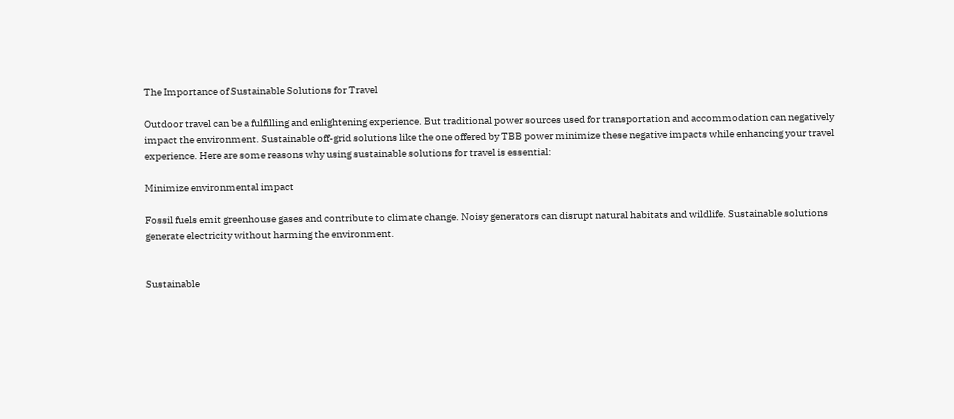The Importance of Sustainable Solutions for Travel

Outdoor travel can be a fulfilling and enlightening experience. But traditional power sources used for transportation and accommodation can negatively impact the environment. Sustainable off-grid solutions like the one offered by TBB power minimize these negative impacts while enhancing your travel experience. Here are some reasons why using sustainable solutions for travel is essential:

Minimize environmental impact

Fossil fuels emit greenhouse gases and contribute to climate change. Noisy generators can disrupt natural habitats and wildlife. Sustainable solutions generate electricity without harming the environment.


Sustainable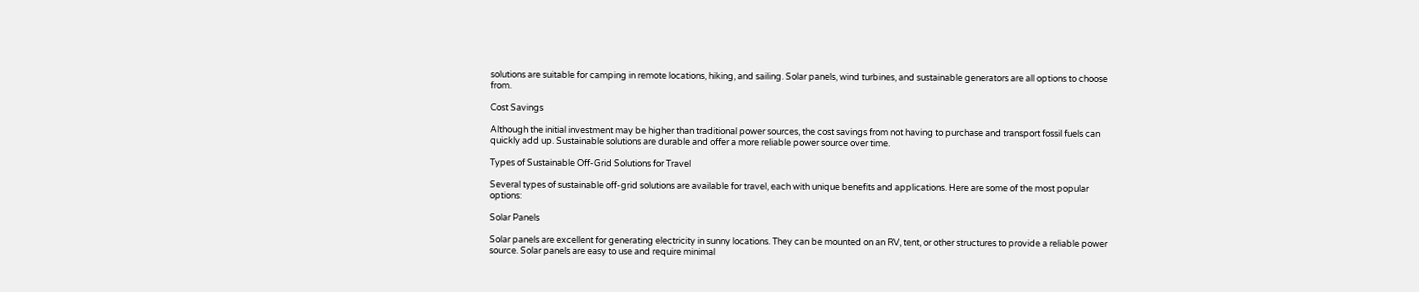solutions are suitable for camping in remote locations, hiking, and sailing. Solar panels, wind turbines, and sustainable generators are all options to choose from.

Cost Savings

Although the initial investment may be higher than traditional power sources, the cost savings from not having to purchase and transport fossil fuels can quickly add up. Sustainable solutions are durable and offer a more reliable power source over time.

Types of Sustainable Off-Grid Solutions for Travel

Several types of sustainable off-grid solutions are available for travel, each with unique benefits and applications. Here are some of the most popular options:

Solar Panels

Solar panels are excellent for generating electricity in sunny locations. They can be mounted on an RV, tent, or other structures to provide a reliable power source. Solar panels are easy to use and require minimal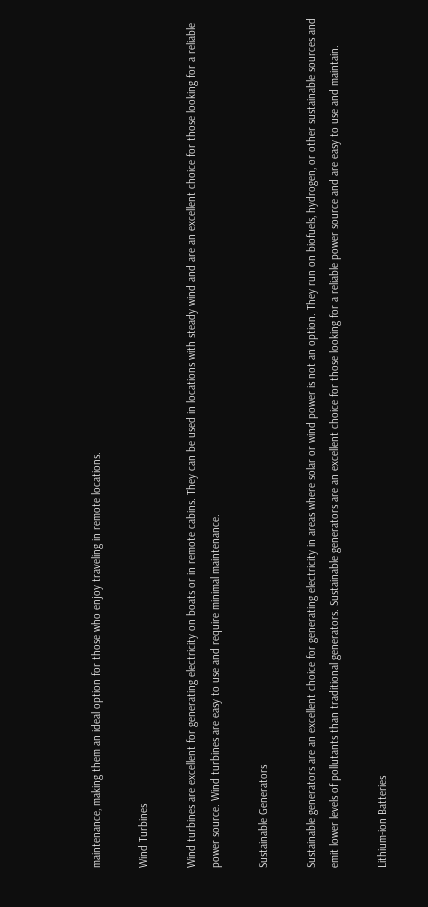maintenance, making them an ideal option for those who enjoy traveling in remote locations.

Wind Turbines

Wind turbines are excellent for generating electricity on boats or in remote cabins. They can be used in locations with steady wind and are an excellent choice for those looking for a reliable power source. Wind turbines are easy to use and require minimal maintenance.

Sustainable Generators

Sustainable generators are an excellent choice for generating electricity in areas where solar or wind power is not an option. They run on biofuels, hydrogen, or other sustainable sources and emit lower levels of pollutants than traditional generators. Sustainable generators are an excellent choice for those looking for a reliable power source and are easy to use and maintain.

Lithium-ion Batteries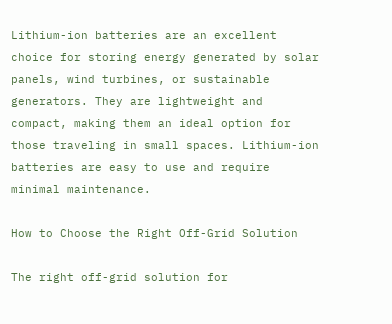Lithium-ion batteries are an excellent choice for storing energy generated by solar panels, wind turbines, or sustainable generators. They are lightweight and compact, making them an ideal option for those traveling in small spaces. Lithium-ion batteries are easy to use and require minimal maintenance.

How to Choose the Right Off-Grid Solution

The right off-grid solution for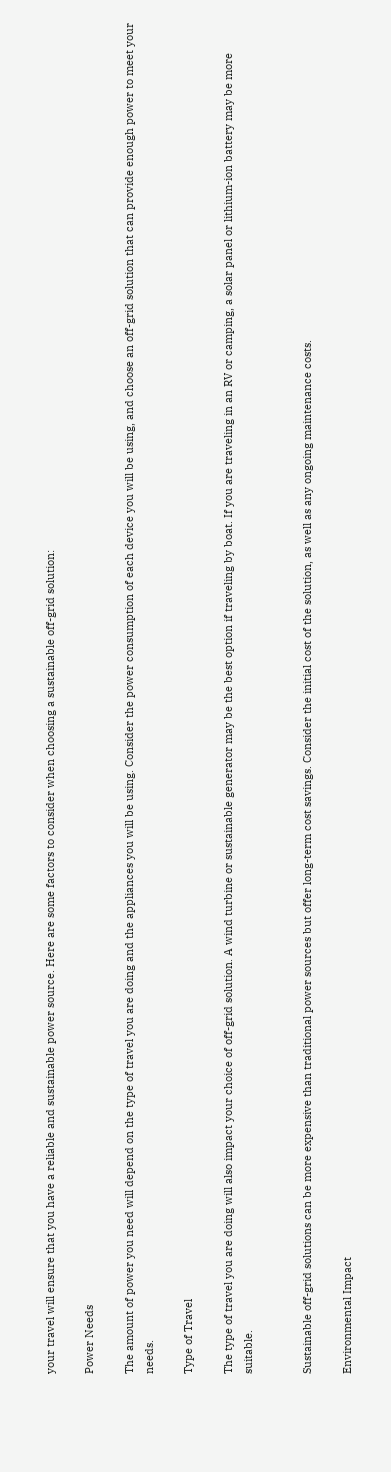your travel will ensure that you have a reliable and sustainable power source. Here are some factors to consider when choosing a sustainable off-grid solution:

Power Needs

The amount of power you need will depend on the type of travel you are doing and the appliances you will be using. Consider the power consumption of each device you will be using, and choose an off-grid solution that can provide enough power to meet your needs.

Type of Travel

The type of travel you are doing will also impact your choice of off-grid solution. A wind turbine or sustainable generator may be the best option if traveling by boat. If you are traveling in an RV or camping, a solar panel or lithium-ion battery may be more suitable.


Sustainable off-grid solutions can be more expensive than traditional power sources but offer long-term cost savings. Consider the initial cost of the solution, as well as any ongoing maintenance costs.

Environmental Impact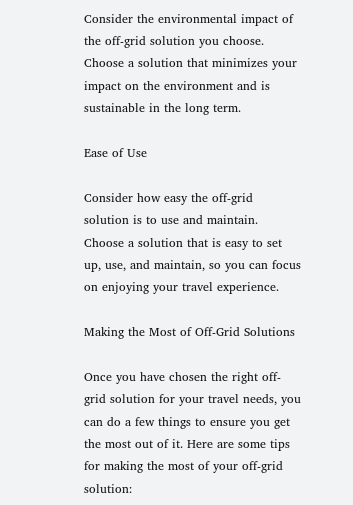Consider the environmental impact of the off-grid solution you choose. Choose a solution that minimizes your impact on the environment and is sustainable in the long term.

Ease of Use

Consider how easy the off-grid solution is to use and maintain. Choose a solution that is easy to set up, use, and maintain, so you can focus on enjoying your travel experience.

Making the Most of Off-Grid Solutions

Once you have chosen the right off-grid solution for your travel needs, you can do a few things to ensure you get the most out of it. Here are some tips for making the most of your off-grid solution: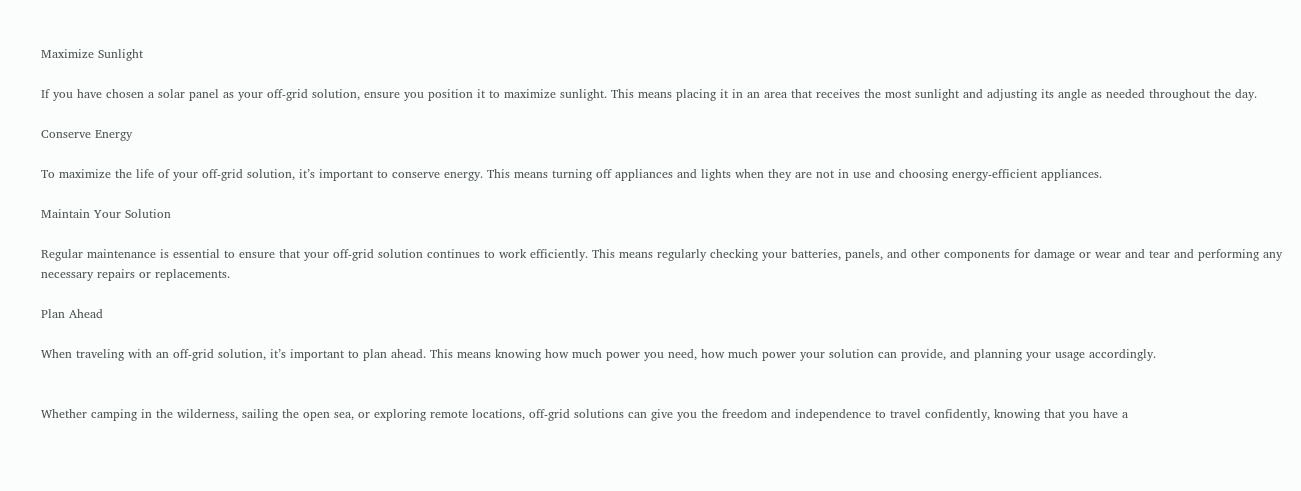Maximize Sunlight

If you have chosen a solar panel as your off-grid solution, ensure you position it to maximize sunlight. This means placing it in an area that receives the most sunlight and adjusting its angle as needed throughout the day.

Conserve Energy

To maximize the life of your off-grid solution, it’s important to conserve energy. This means turning off appliances and lights when they are not in use and choosing energy-efficient appliances.

Maintain Your Solution

Regular maintenance is essential to ensure that your off-grid solution continues to work efficiently. This means regularly checking your batteries, panels, and other components for damage or wear and tear and performing any necessary repairs or replacements.

Plan Ahead

When traveling with an off-grid solution, it’s important to plan ahead. This means knowing how much power you need, how much power your solution can provide, and planning your usage accordingly.


Whether camping in the wilderness, sailing the open sea, or exploring remote locations, off-grid solutions can give you the freedom and independence to travel confidently, knowing that you have a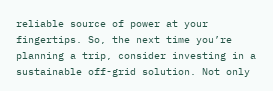reliable source of power at your fingertips. So, the next time you’re planning a trip, consider investing in a sustainable off-grid solution. Not only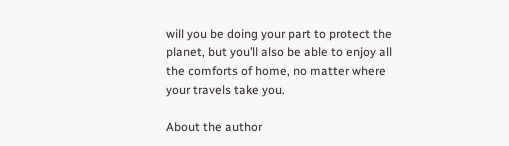will you be doing your part to protect the planet, but you’ll also be able to enjoy all the comforts of home, no matter where your travels take you.

About the author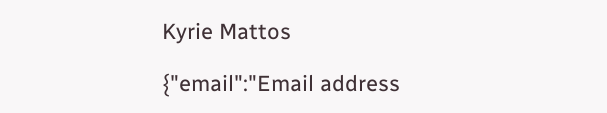Kyrie Mattos

{"email":"Email address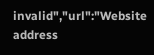invalid","url":"Website address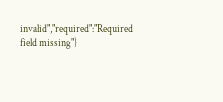invalid","required":"Required field missing"}